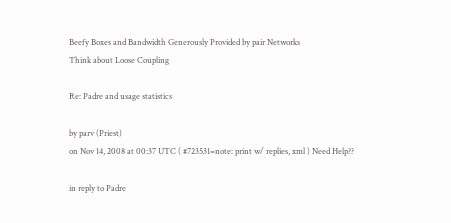Beefy Boxes and Bandwidth Generously Provided by pair Networks
Think about Loose Coupling

Re: Padre and usage statistics

by parv (Priest)
on Nov 14, 2008 at 00:37 UTC ( #723531=note: print w/ replies, xml ) Need Help??

in reply to Padre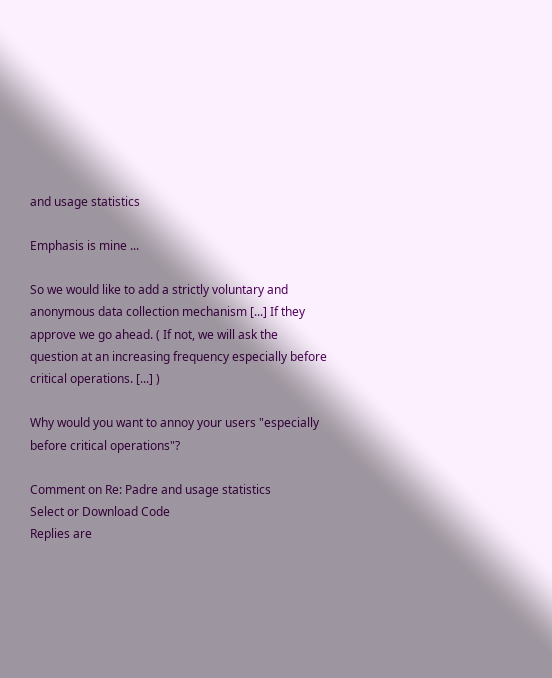and usage statistics

Emphasis is mine ...

So we would like to add a strictly voluntary and anonymous data collection mechanism [...] If they approve we go ahead. ( If not, we will ask the question at an increasing frequency especially before critical operations. [...] )

Why would you want to annoy your users "especially before critical operations"?

Comment on Re: Padre and usage statistics
Select or Download Code
Replies are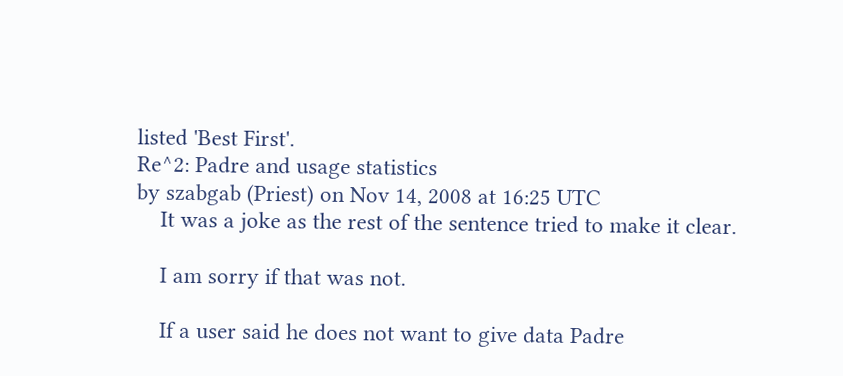listed 'Best First'.
Re^2: Padre and usage statistics
by szabgab (Priest) on Nov 14, 2008 at 16:25 UTC
    It was a joke as the rest of the sentence tried to make it clear.

    I am sorry if that was not.

    If a user said he does not want to give data Padre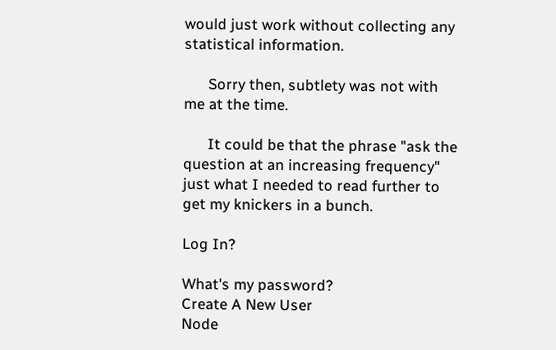would just work without collecting any statistical information.

      Sorry then, subtlety was not with me at the time.

      It could be that the phrase "ask the question at an increasing frequency" just what I needed to read further to get my knickers in a bunch.

Log In?

What's my password?
Create A New User
Node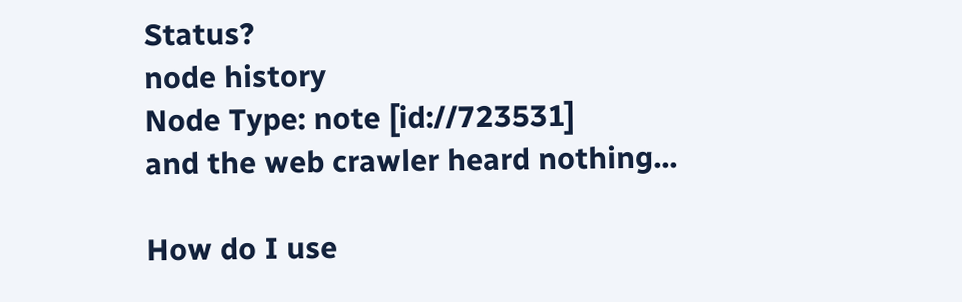Status?
node history
Node Type: note [id://723531]
and the web crawler heard nothing...

How do I use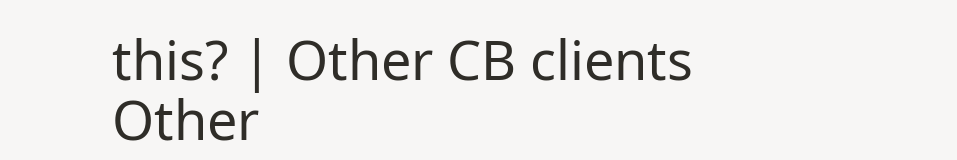this? | Other CB clients
Other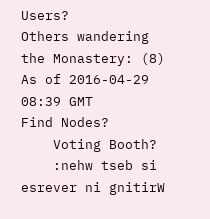Users?
Others wandering the Monastery: (8)
As of 2016-04-29 08:39 GMT
Find Nodes?
    Voting Booth?
    :nehw tseb si esrever ni gnitirW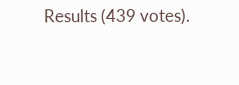Results (439 votes).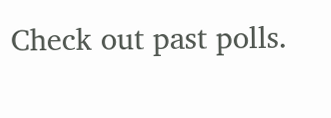Check out past polls.